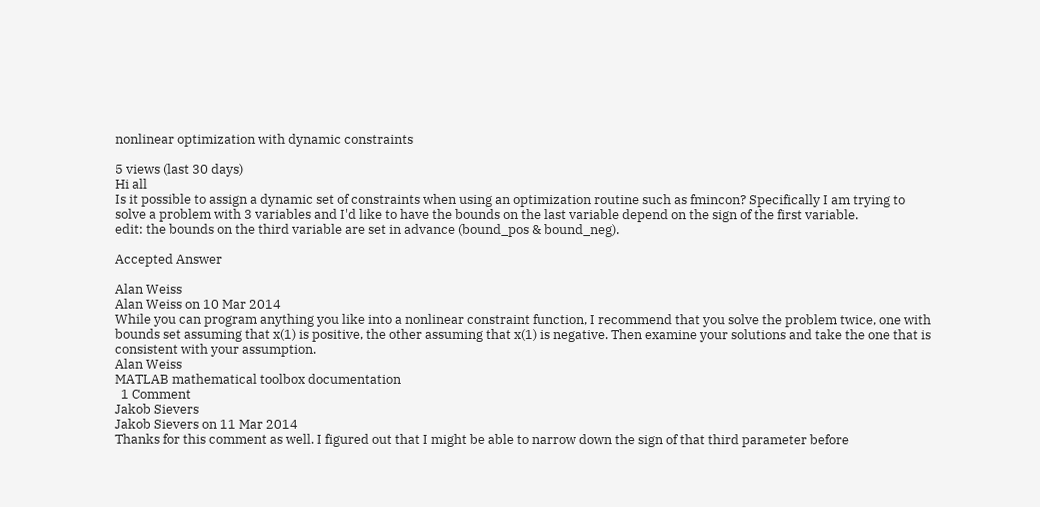nonlinear optimization with dynamic constraints

5 views (last 30 days)
Hi all
Is it possible to assign a dynamic set of constraints when using an optimization routine such as fmincon? Specifically I am trying to solve a problem with 3 variables and I'd like to have the bounds on the last variable depend on the sign of the first variable.
edit: the bounds on the third variable are set in advance (bound_pos & bound_neg).

Accepted Answer

Alan Weiss
Alan Weiss on 10 Mar 2014
While you can program anything you like into a nonlinear constraint function, I recommend that you solve the problem twice, one with bounds set assuming that x(1) is positive, the other assuming that x(1) is negative. Then examine your solutions and take the one that is consistent with your assumption.
Alan Weiss
MATLAB mathematical toolbox documentation
  1 Comment
Jakob Sievers
Jakob Sievers on 11 Mar 2014
Thanks for this comment as well. I figured out that I might be able to narrow down the sign of that third parameter before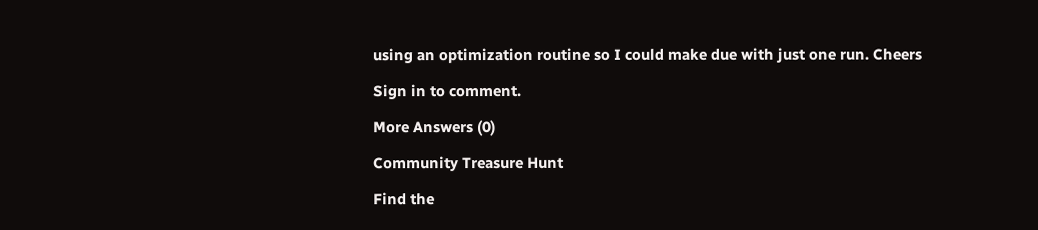using an optimization routine so I could make due with just one run. Cheers

Sign in to comment.

More Answers (0)

Community Treasure Hunt

Find the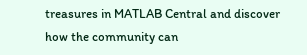treasures in MATLAB Central and discover how the community can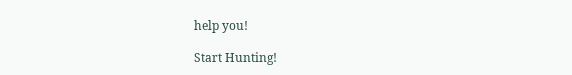help you!

Start Hunting!